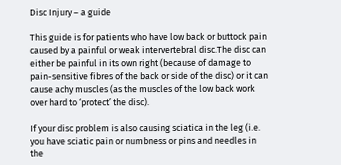Disc Injury – a guide

This guide is for patients who have low back or buttock pain caused by a painful or weak intervertebral disc.The disc can either be painful in its own right (because of damage to pain-sensitive fibres of the back or side of the disc) or it can cause achy muscles (as the muscles of the low back work over hard to ‘protect’ the disc).

If your disc problem is also causing sciatica in the leg (i.e. you have sciatic pain or numbness or pins and needles in the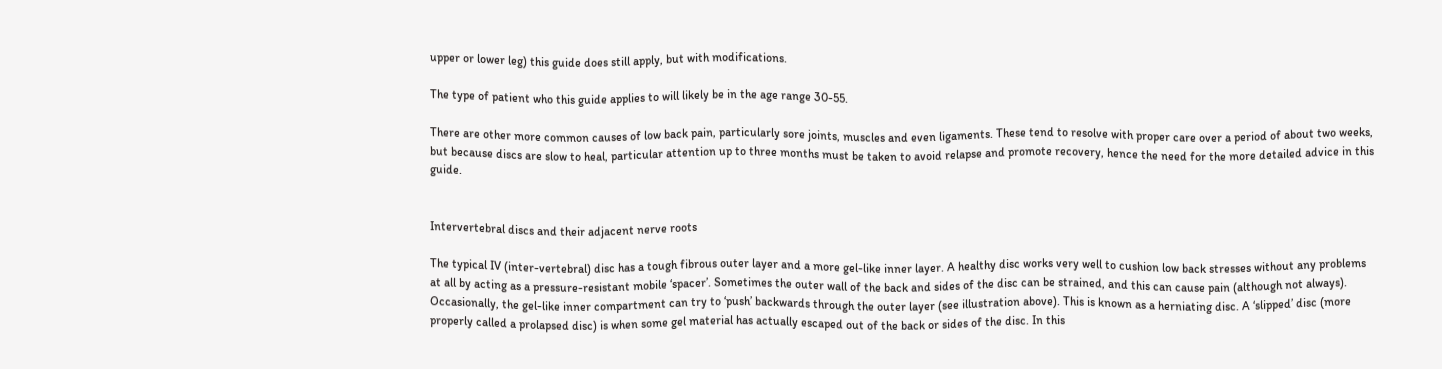upper or lower leg) this guide does still apply, but with modifications.

The type of patient who this guide applies to will likely be in the age range 30-55.

There are other more common causes of low back pain, particularly sore joints, muscles and even ligaments. These tend to resolve with proper care over a period of about two weeks, but because discs are slow to heal, particular attention up to three months must be taken to avoid relapse and promote recovery, hence the need for the more detailed advice in this guide.


Intervertebral discs and their adjacent nerve roots

The typical IV (inter-vertebral) disc has a tough fibrous outer layer and a more gel-like inner layer. A healthy disc works very well to cushion low back stresses without any problems at all by acting as a pressure-resistant mobile ‘spacer’. Sometimes the outer wall of the back and sides of the disc can be strained, and this can cause pain (although not always). Occasionally, the gel-like inner compartment can try to ‘push’ backwards through the outer layer (see illustration above). This is known as a herniating disc. A ‘slipped’ disc (more properly called a prolapsed disc) is when some gel material has actually escaped out of the back or sides of the disc. In this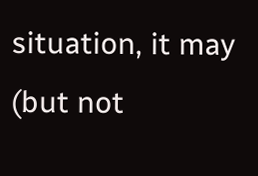situation, it may (but not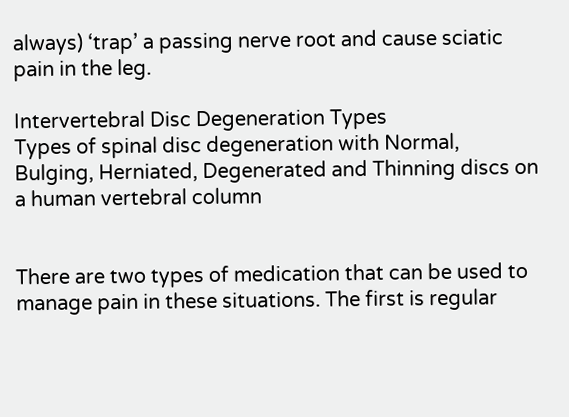always) ‘trap’ a passing nerve root and cause sciatic pain in the leg.

Intervertebral Disc Degeneration Types
Types of spinal disc degeneration with Normal, Bulging, Herniated, Degenerated and Thinning discs on a human vertebral column


There are two types of medication that can be used to manage pain in these situations. The first is regular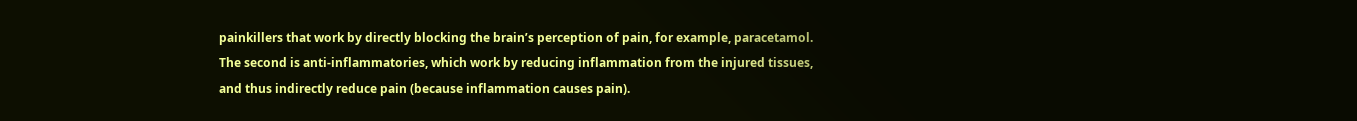painkillers that work by directly blocking the brain’s perception of pain, for example, paracetamol. The second is anti-inflammatories, which work by reducing inflammation from the injured tissues, and thus indirectly reduce pain (because inflammation causes pain).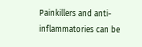Painkillers and anti-inflammatories can be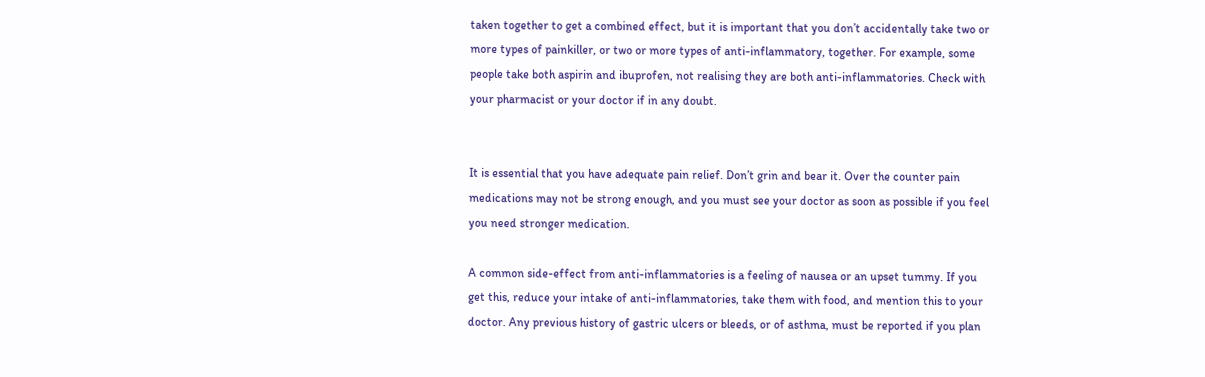taken together to get a combined effect, but it is important that you don’t accidentally take two or more types of painkiller, or two or more types of anti-inflammatory, together. For example, some people take both aspirin and ibuprofen, not realising they are both anti-inflammatories. Check with your pharmacist or your doctor if in any doubt.


It is essential that you have adequate pain relief. Don’t grin and bear it. Over the counter pain medications may not be strong enough, and you must see your doctor as soon as possible if you feel you need stronger medication.

A common side-effect from anti-inflammatories is a feeling of nausea or an upset tummy. If you get this, reduce your intake of anti-inflammatories, take them with food, and mention this to your doctor. Any previous history of gastric ulcers or bleeds, or of asthma, must be reported if you plan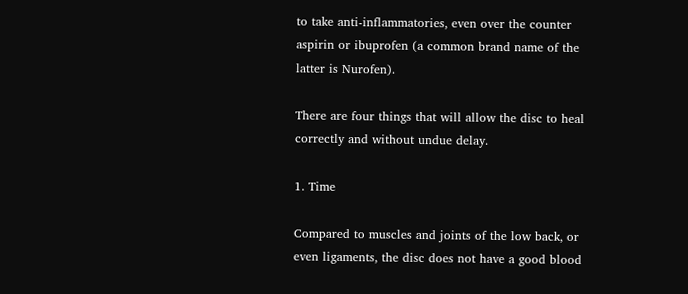to take anti-inflammatories, even over the counter aspirin or ibuprofen (a common brand name of the latter is Nurofen).

There are four things that will allow the disc to heal correctly and without undue delay.

1. Time

Compared to muscles and joints of the low back, or even ligaments, the disc does not have a good blood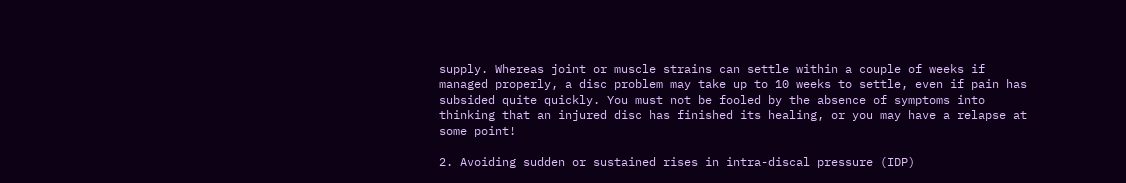supply. Whereas joint or muscle strains can settle within a couple of weeks if managed properly, a disc problem may take up to 10 weeks to settle, even if pain has subsided quite quickly. You must not be fooled by the absence of symptoms into thinking that an injured disc has finished its healing, or you may have a relapse at some point!

2. Avoiding sudden or sustained rises in intra-discal pressure (IDP)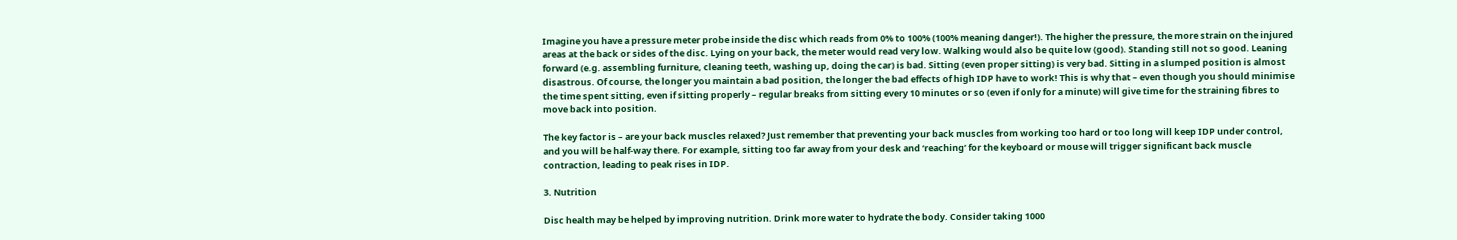Imagine you have a pressure meter probe inside the disc which reads from 0% to 100% (100% meaning danger!). The higher the pressure, the more strain on the injured areas at the back or sides of the disc. Lying on your back, the meter would read very low. Walking would also be quite low (good). Standing still not so good. Leaning forward (e.g. assembling furniture, cleaning teeth, washing up, doing the car) is bad. Sitting (even proper sitting) is very bad. Sitting in a slumped position is almost disastrous. Of course, the longer you maintain a bad position, the longer the bad effects of high IDP have to work! This is why that – even though you should minimise the time spent sitting, even if sitting properly – regular breaks from sitting every 10 minutes or so (even if only for a minute) will give time for the straining fibres to move back into position.

The key factor is – are your back muscles relaxed? Just remember that preventing your back muscles from working too hard or too long will keep IDP under control, and you will be half-way there. For example, sitting too far away from your desk and ‘reaching’ for the keyboard or mouse will trigger significant back muscle contraction, leading to peak rises in IDP.

3. Nutrition

Disc health may be helped by improving nutrition. Drink more water to hydrate the body. Consider taking 1000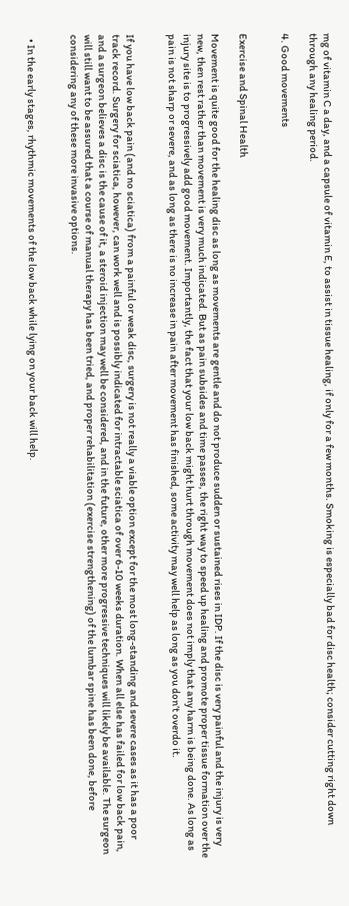mg of vitamin C a day, and a capsule of vitamin E, to assist in tissue healing, if only for a few months. Smoking is especially bad for disc health; consider cutting right down through any healing period.

4. Good movements


Exercise and Spinal Health

Movement is quite good for the healing disc as long as movements are gentle and do not produce sudden or sustained rises in IDP. If the disc is very painful and the injury is very new, then rest rather than movement is very much indicated. But as pain subsides and time passes, the right way to speed up healing and promote proper tissue formation over the injury site is to progressively add good movement. Importantly, the fact that your low back might hurt through movement does not imply that any harm is being done. As long as pain is not sharp or severe, and as long as there is no increase in pain after movement has finished, some activity may well help as long as you don’t overdo it.


If you have low back pain (and no sciatica) from a painful or weak disc, surgery is not really a viable option except for the most long-standing and severe cases as it has a poor track record. Surgery for sciatica, however, can work well and is possibly indicated for intractable sciatica of over 6-10 weeks duration. When all else has failed for low back pain, and a surgeon believes a disc is the cause of it, a steroid injection may well be considered, and in the future, other more progressive techniques will likely be available. The surgeon will still want to be assured that a course of manual therapy has been tried, and proper rehabilitation (exercise strengthening) of the lumbar spine has been done, before considering any of these more invasive options.


  • In the early stages, rhythmic movements of the low back while lying on your back will help.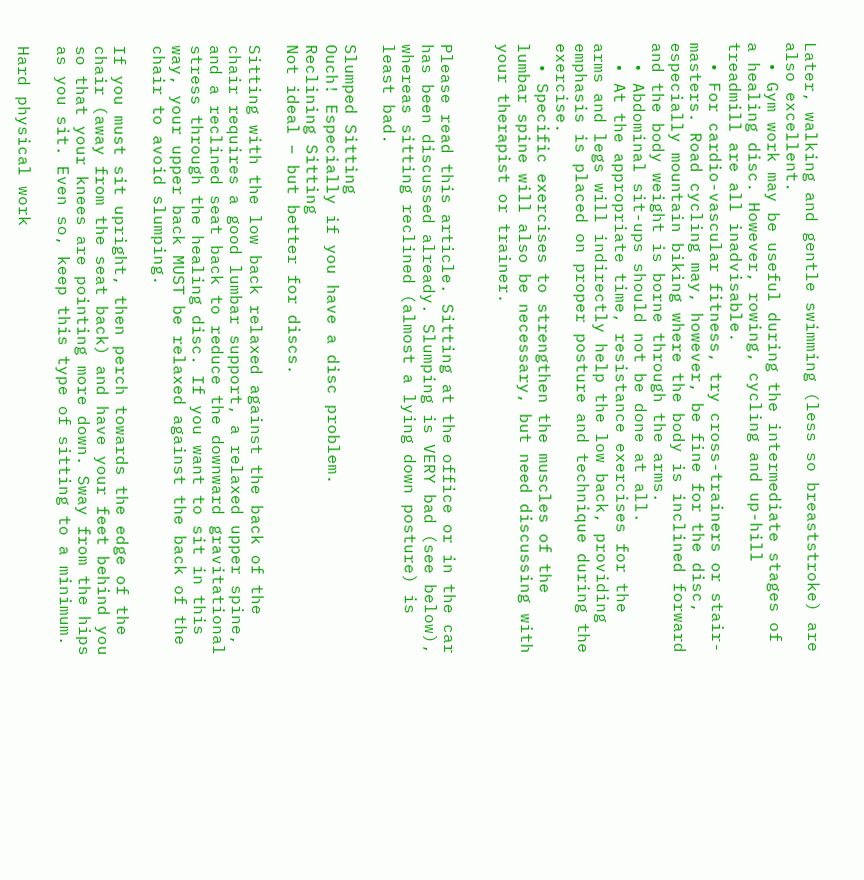Later, walking and gentle swimming (less so breaststroke) are also excellent.
  • Gym work may be useful during the intermediate stages of a healing disc. However, rowing, cycling and up-hill treadmill are all inadvisable.
  • For cardio-vascular fitness, try cross-trainers or stair-masters. Road cycling may, however, be fine for the disc, especially mountain biking where the body is inclined forward and the body weight is borne through the arms.
  • Abdominal sit-ups should not be done at all.
  • At the appropriate time, resistance exercises for the arms and legs will indirectly help the low back, providing emphasis is placed on proper posture and technique during the exercise.
  • Specific exercises to strengthen the muscles of the lumbar spine will also be necessary, but need discussing with your therapist or trainer.


Please read this article. Sitting at the office or in the car has been discussed already. Slumping is VERY bad (see below), whereas sitting reclined (almost a lying down posture) is least bad.

Slumped Sitting
Ouch! Especially if you have a disc problem.
Reclining Sitting
Not ideal – but better for discs.

Sitting with the low back relaxed against the back of the chair requires a good lumbar support, a relaxed upper spine, and a reclined seat back to reduce the downward gravitational stress through the healing disc. If you want to sit in this way, your upper back MUST be relaxed against the back of the chair to avoid slumping.

If you must sit upright, then perch towards the edge of the chair (away from the seat back) and have your feet behind you so that your knees are pointing more down. Sway from the hips as you sit. Even so, keep this type of sitting to a minimum.

Hard physical work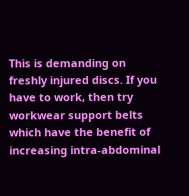This is demanding on freshly injured discs. If you have to work, then try workwear support belts which have the benefit of increasing intra-abdominal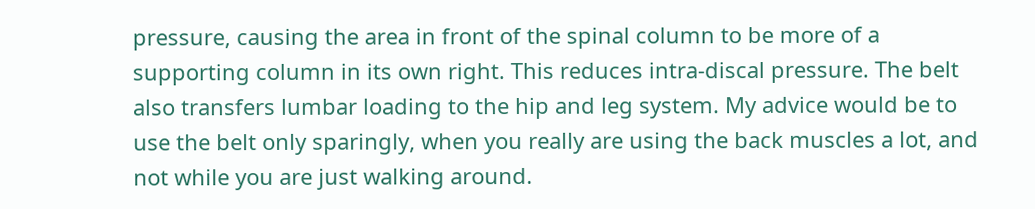pressure, causing the area in front of the spinal column to be more of a supporting column in its own right. This reduces intra-discal pressure. The belt also transfers lumbar loading to the hip and leg system. My advice would be to use the belt only sparingly, when you really are using the back muscles a lot, and not while you are just walking around.